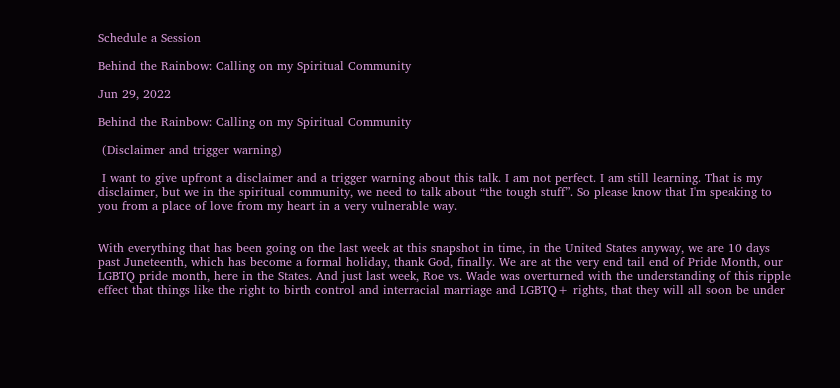Schedule a Session

Behind the Rainbow: Calling on my Spiritual Community

Jun 29, 2022

Behind the Rainbow: Calling on my Spiritual Community

 (Disclaimer and trigger warning)

 I want to give upfront a disclaimer and a trigger warning about this talk. I am not perfect. I am still learning. That is my disclaimer, but we in the spiritual community, we need to talk about “the tough stuff”. So please know that I'm speaking to you from a place of love from my heart in a very vulnerable way.


With everything that has been going on the last week at this snapshot in time, in the United States anyway, we are 10 days past Juneteenth, which has become a formal holiday, thank God, finally. We are at the very end tail end of Pride Month, our LGBTQ pride month, here in the States. And just last week, Roe vs. Wade was overturned with the understanding of this ripple effect that things like the right to birth control and interracial marriage and LGBTQ+ rights, that they will all soon be under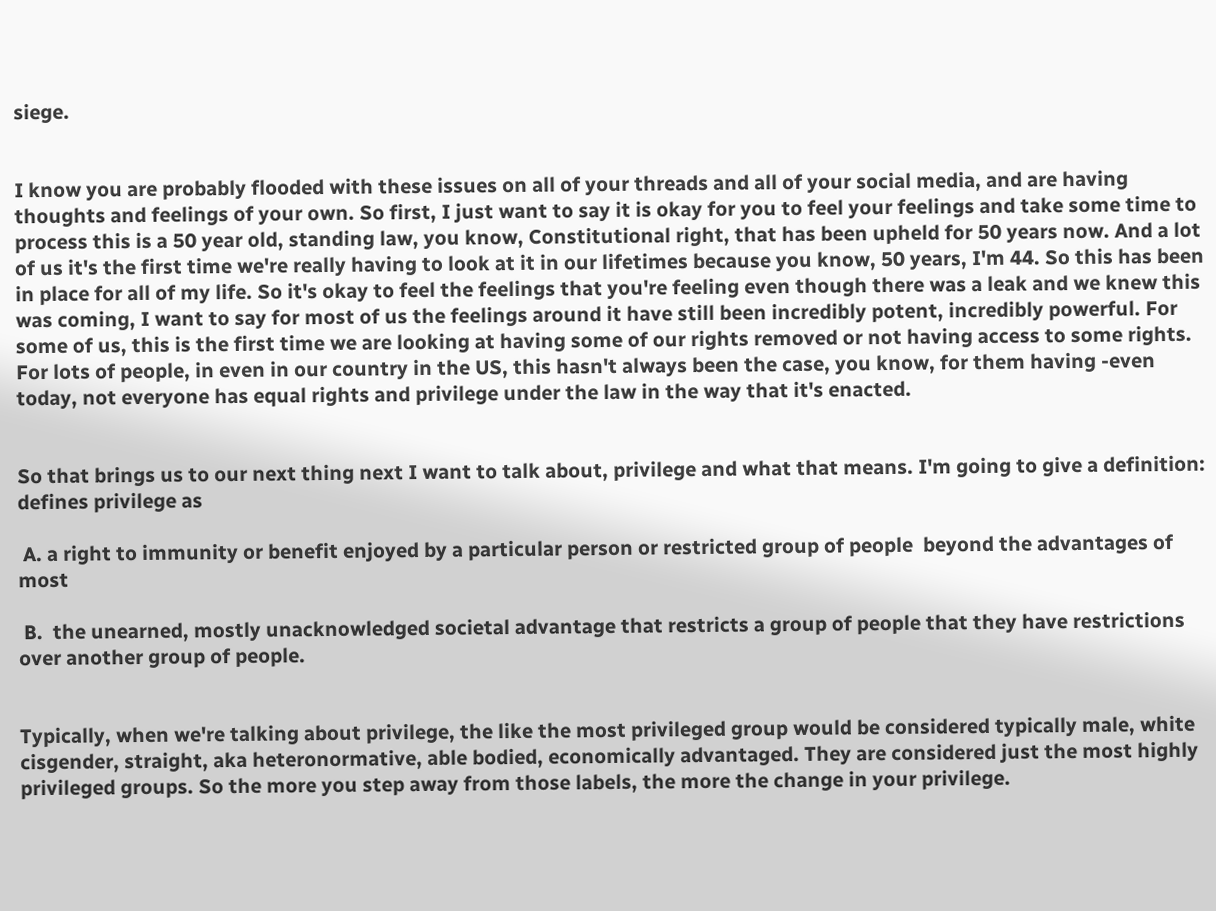siege.


I know you are probably flooded with these issues on all of your threads and all of your social media, and are having thoughts and feelings of your own. So first, I just want to say it is okay for you to feel your feelings and take some time to process this is a 50 year old, standing law, you know, Constitutional right, that has been upheld for 50 years now. And a lot of us it's the first time we're really having to look at it in our lifetimes because you know, 50 years, I'm 44. So this has been in place for all of my life. So it's okay to feel the feelings that you're feeling even though there was a leak and we knew this was coming, I want to say for most of us the feelings around it have still been incredibly potent, incredibly powerful. For some of us, this is the first time we are looking at having some of our rights removed or not having access to some rights. For lots of people, in even in our country in the US, this hasn't always been the case, you know, for them having -even today, not everyone has equal rights and privilege under the law in the way that it's enacted.


So that brings us to our next thing next I want to talk about, privilege and what that means. I'm going to give a definition: defines privilege as

 A. a right to immunity or benefit enjoyed by a particular person or restricted group of people  beyond the advantages of most

 B.  the unearned, mostly unacknowledged societal advantage that restricts a group of people that they have restrictions over another group of people.


Typically, when we're talking about privilege, the like the most privileged group would be considered typically male, white cisgender, straight, aka heteronormative, able bodied, economically advantaged. They are considered just the most highly privileged groups. So the more you step away from those labels, the more the change in your privilege.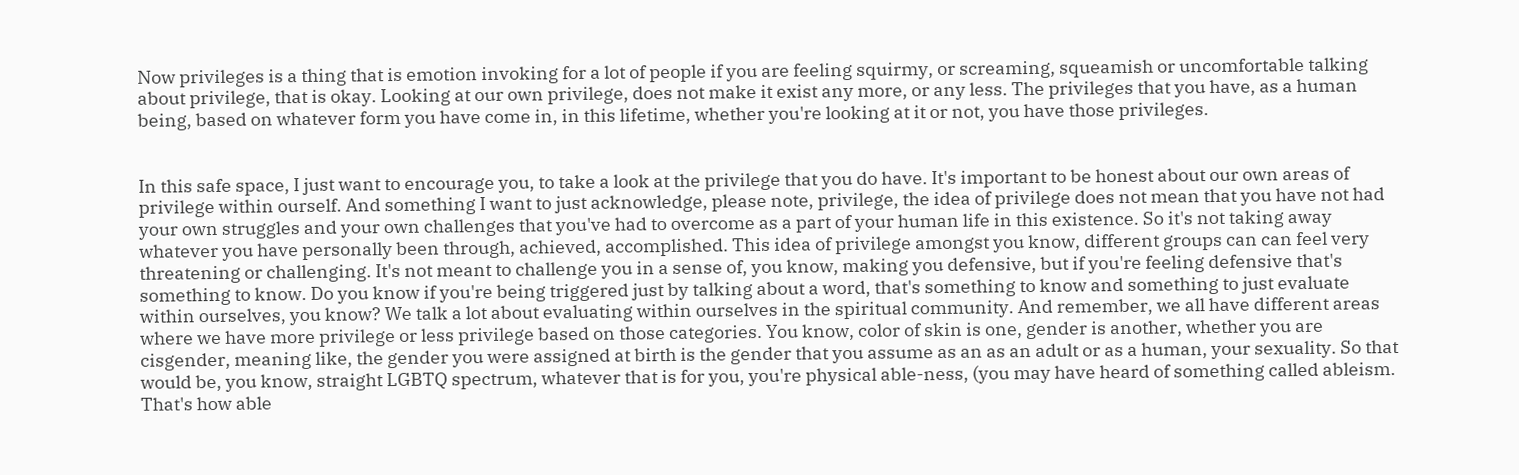Now privileges is a thing that is emotion invoking for a lot of people if you are feeling squirmy, or screaming, squeamish or uncomfortable talking about privilege, that is okay. Looking at our own privilege, does not make it exist any more, or any less. The privileges that you have, as a human being, based on whatever form you have come in, in this lifetime, whether you're looking at it or not, you have those privileges.


In this safe space, I just want to encourage you, to take a look at the privilege that you do have. It's important to be honest about our own areas of privilege within ourself. And something I want to just acknowledge, please note, privilege, the idea of privilege does not mean that you have not had your own struggles and your own challenges that you've had to overcome as a part of your human life in this existence. So it's not taking away whatever you have personally been through, achieved, accomplished. This idea of privilege amongst you know, different groups can can feel very threatening or challenging. It's not meant to challenge you in a sense of, you know, making you defensive, but if you're feeling defensive that's something to know. Do you know if you're being triggered just by talking about a word, that's something to know and something to just evaluate within ourselves, you know? We talk a lot about evaluating within ourselves in the spiritual community. And remember, we all have different areas where we have more privilege or less privilege based on those categories. You know, color of skin is one, gender is another, whether you are cisgender, meaning like, the gender you were assigned at birth is the gender that you assume as an as an adult or as a human, your sexuality. So that would be, you know, straight LGBTQ spectrum, whatever that is for you, you're physical able-ness, (you may have heard of something called ableism. That's how able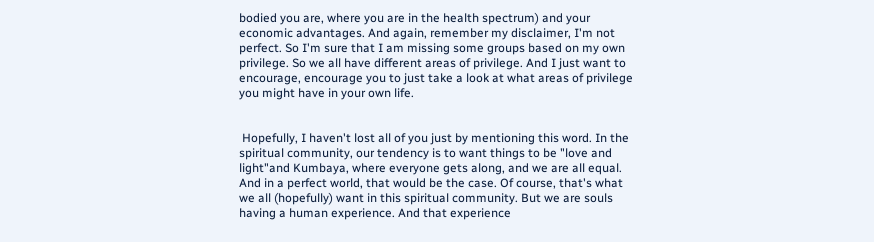bodied you are, where you are in the health spectrum) and your economic advantages. And again, remember my disclaimer, I'm not perfect. So I'm sure that I am missing some groups based on my own privilege. So we all have different areas of privilege. And I just want to encourage, encourage you to just take a look at what areas of privilege you might have in your own life.


 Hopefully, I haven't lost all of you just by mentioning this word. In the spiritual community, our tendency is to want things to be "love and light"and Kumbaya, where everyone gets along, and we are all equal. And in a perfect world, that would be the case. Of course, that's what we all (hopefully) want in this spiritual community. But we are souls having a human experience. And that experience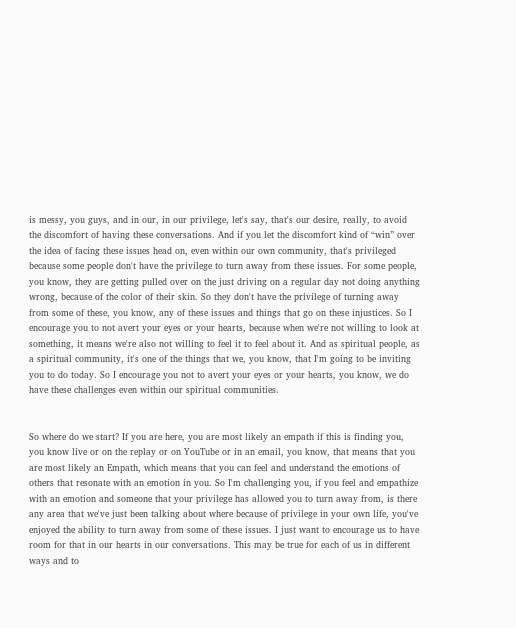is messy, you guys, and in our, in our privilege, let's say, that's our desire, really, to avoid the discomfort of having these conversations. And if you let the discomfort kind of “win” over the idea of facing these issues head on, even within our own community, that's privileged because some people don't have the privilege to turn away from these issues. For some people, you know, they are getting pulled over on the just driving on a regular day not doing anything wrong, because of the color of their skin. So they don't have the privilege of turning away from some of these, you know, any of these issues and things that go on these injustices. So I encourage you to not avert your eyes or your hearts, because when we're not willing to look at something, it means we're also not willing to feel it to feel about it. And as spiritual people, as a spiritual community, it's one of the things that we, you know, that I'm going to be inviting you to do today. So I encourage you not to avert your eyes or your hearts, you know, we do have these challenges even within our spiritual communities.


So where do we start? If you are here, you are most likely an empath if this is finding you, you know live or on the replay or on YouTube or in an email, you know, that means that you are most likely an Empath, which means that you can feel and understand the emotions of others that resonate with an emotion in you. So I'm challenging you, if you feel and empathize with an emotion and someone that your privilege has allowed you to turn away from, is there any area that we've just been talking about where because of privilege in your own life, you've enjoyed the ability to turn away from some of these issues. I just want to encourage us to have room for that in our hearts in our conversations. This may be true for each of us in different ways and to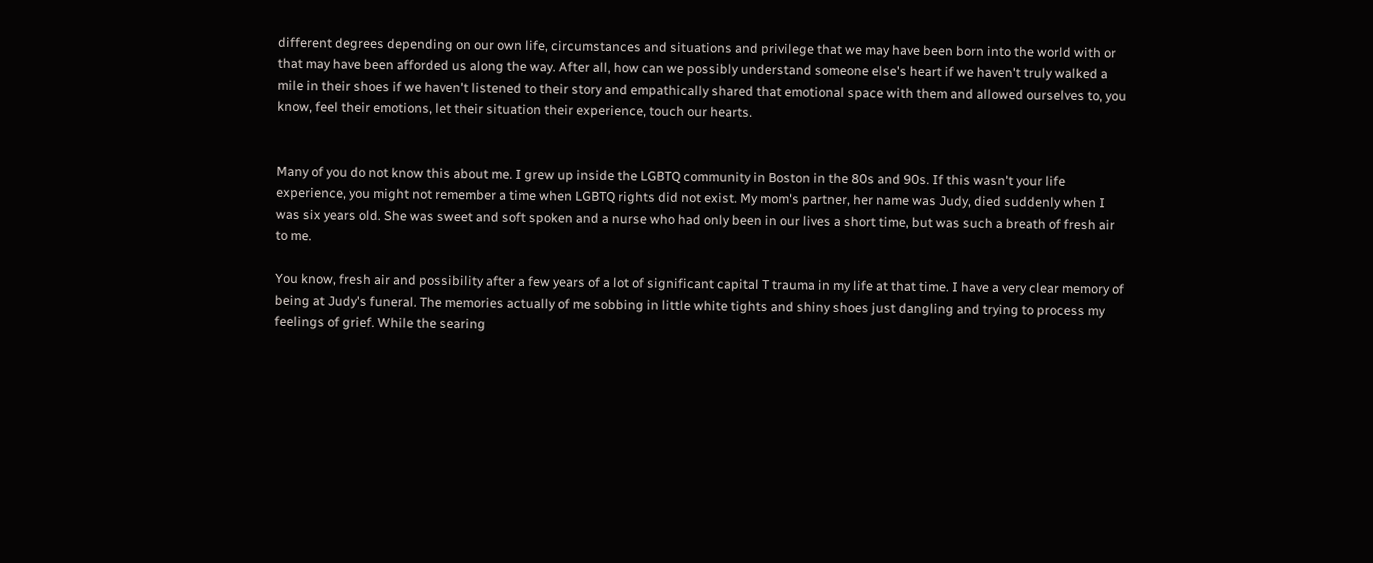different degrees depending on our own life, circumstances and situations and privilege that we may have been born into the world with or that may have been afforded us along the way. After all, how can we possibly understand someone else's heart if we haven't truly walked a mile in their shoes if we haven't listened to their story and empathically shared that emotional space with them and allowed ourselves to, you know, feel their emotions, let their situation their experience, touch our hearts.


Many of you do not know this about me. I grew up inside the LGBTQ community in Boston in the 80s and 90s. If this wasn't your life experience, you might not remember a time when LGBTQ rights did not exist. My mom's partner, her name was Judy, died suddenly when I was six years old. She was sweet and soft spoken and a nurse who had only been in our lives a short time, but was such a breath of fresh air to me.

You know, fresh air and possibility after a few years of a lot of significant capital T trauma in my life at that time. I have a very clear memory of being at Judy's funeral. The memories actually of me sobbing in little white tights and shiny shoes just dangling and trying to process my feelings of grief. While the searing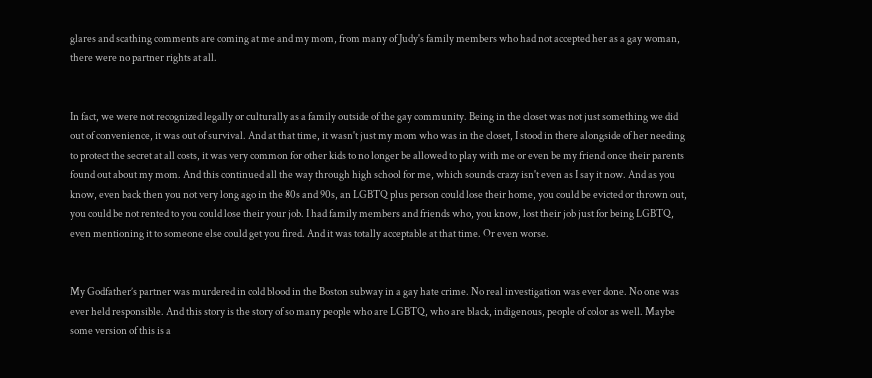glares and scathing comments are coming at me and my mom, from many of Judy's family members who had not accepted her as a gay woman, there were no partner rights at all.


In fact, we were not recognized legally or culturally as a family outside of the gay community. Being in the closet was not just something we did out of convenience, it was out of survival. And at that time, it wasn't just my mom who was in the closet, I stood in there alongside of her needing to protect the secret at all costs, it was very common for other kids to no longer be allowed to play with me or even be my friend once their parents found out about my mom. And this continued all the way through high school for me, which sounds crazy isn't even as I say it now. And as you know, even back then you not very long ago in the 80s and 90s, an LGBTQ plus person could lose their home, you could be evicted or thrown out, you could be not rented to you could lose their your job. I had family members and friends who, you know, lost their job just for being LGBTQ, even mentioning it to someone else could get you fired. And it was totally acceptable at that time. Or even worse.


My Godfather’s partner was murdered in cold blood in the Boston subway in a gay hate crime. No real investigation was ever done. No one was ever held responsible. And this story is the story of so many people who are LGBTQ, who are black, indigenous, people of color as well. Maybe some version of this is a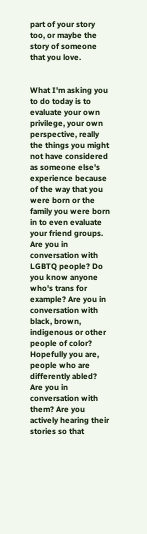part of your story too, or maybe the story of someone that you love.


What I'm asking you to do today is to evaluate your own privilege, your own perspective, really the things you might not have considered as someone else's experience because of the way that you were born or the family you were born in to even evaluate your friend groups. Are you in conversation with LGBTQ people? Do you know anyone who's trans for example? Are you in conversation with black, brown, indigenous or other people of color? Hopefully you are, people who are differently abled? Are you in conversation with them? Are you actively hearing their stories so that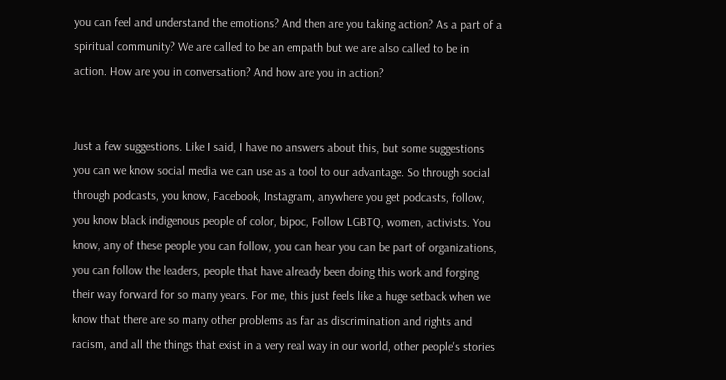you can feel and understand the emotions? And then are you taking action? As a part of a spiritual community? We are called to be an empath but we are also called to be in action. How are you in conversation? And how are you in action?


Just a few suggestions. Like I said, I have no answers about this, but some suggestions you can we know social media we can use as a tool to our advantage. So through social through podcasts, you know, Facebook, Instagram, anywhere you get podcasts, follow, you know black indigenous people of color, bipoc, Follow LGBTQ, women, activists. You know, any of these people you can follow, you can hear you can be part of organizations, you can follow the leaders, people that have already been doing this work and forging their way forward for so many years. For me, this just feels like a huge setback when we know that there are so many other problems as far as discrimination and rights and racism, and all the things that exist in a very real way in our world, other people's stories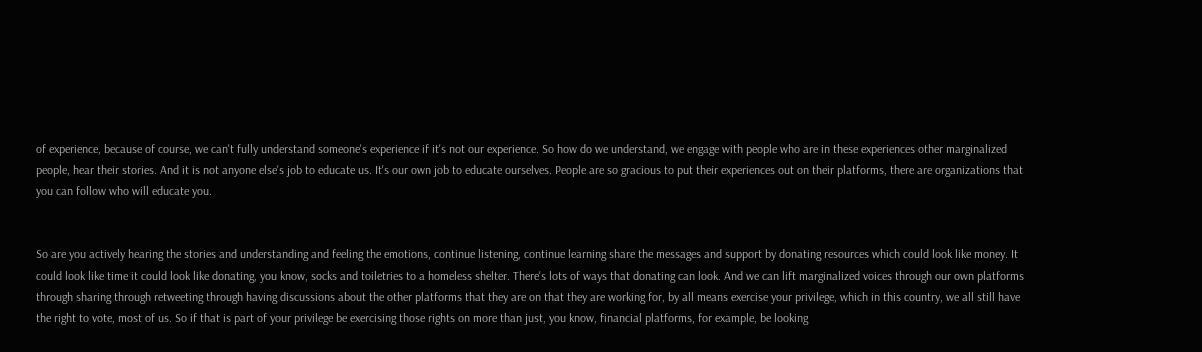of experience, because of course, we can't fully understand someone's experience if it's not our experience. So how do we understand, we engage with people who are in these experiences other marginalized people, hear their stories. And it is not anyone else's job to educate us. It's our own job to educate ourselves. People are so gracious to put their experiences out on their platforms, there are organizations that you can follow who will educate you.


So are you actively hearing the stories and understanding and feeling the emotions, continue listening, continue learning share the messages and support by donating resources which could look like money. It could look like time it could look like donating, you know, socks and toiletries to a homeless shelter. There's lots of ways that donating can look. And we can lift marginalized voices through our own platforms through sharing through retweeting through having discussions about the other platforms that they are on that they are working for, by all means exercise your privilege, which in this country, we all still have the right to vote, most of us. So if that is part of your privilege be exercising those rights on more than just, you know, financial platforms, for example, be looking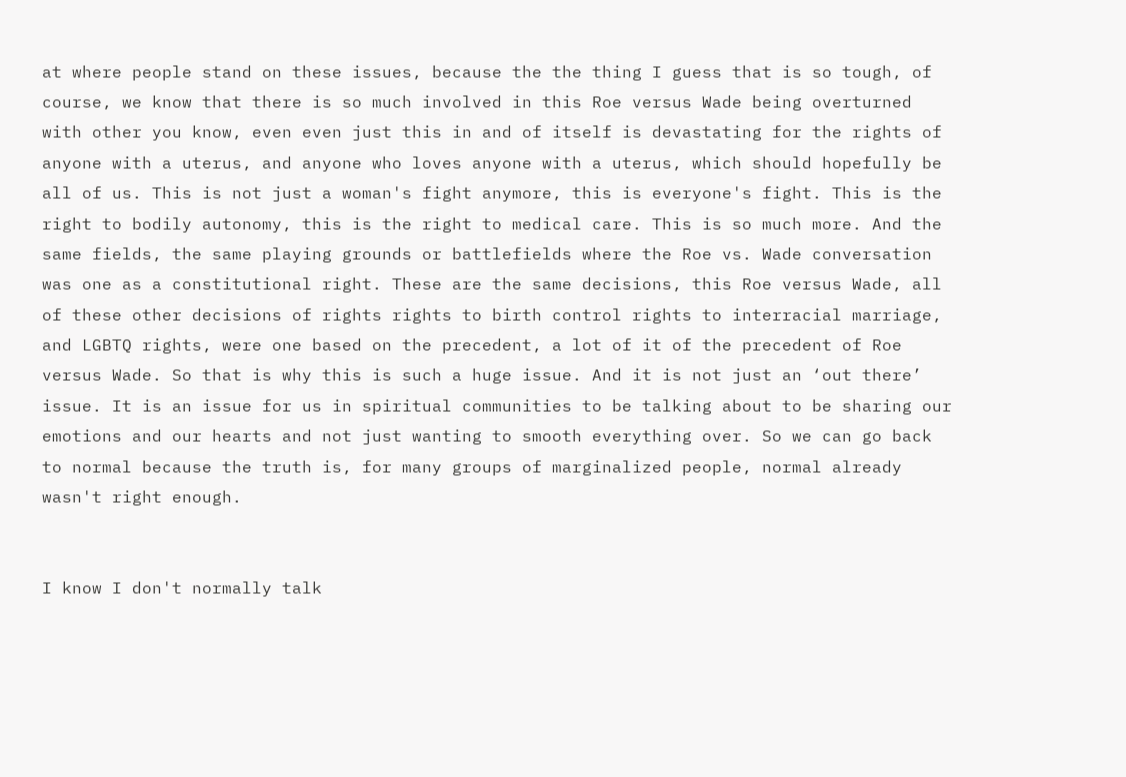at where people stand on these issues, because the the thing I guess that is so tough, of course, we know that there is so much involved in this Roe versus Wade being overturned with other you know, even even just this in and of itself is devastating for the rights of anyone with a uterus, and anyone who loves anyone with a uterus, which should hopefully be all of us. This is not just a woman's fight anymore, this is everyone's fight. This is the right to bodily autonomy, this is the right to medical care. This is so much more. And the same fields, the same playing grounds or battlefields where the Roe vs. Wade conversation was one as a constitutional right. These are the same decisions, this Roe versus Wade, all of these other decisions of rights rights to birth control rights to interracial marriage, and LGBTQ rights, were one based on the precedent, a lot of it of the precedent of Roe versus Wade. So that is why this is such a huge issue. And it is not just an ‘out there’ issue. It is an issue for us in spiritual communities to be talking about to be sharing our emotions and our hearts and not just wanting to smooth everything over. So we can go back to normal because the truth is, for many groups of marginalized people, normal already wasn't right enough.


I know I don't normally talk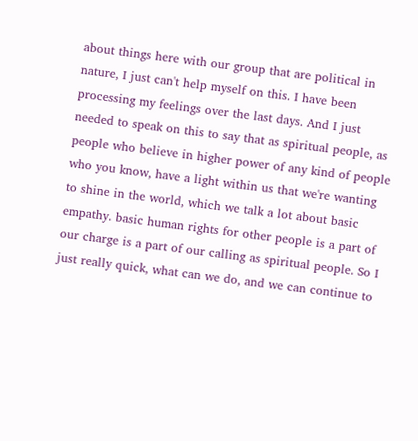about things here with our group that are political in nature, I just can't help myself on this. I have been processing my feelings over the last days. And I just needed to speak on this to say that as spiritual people, as people who believe in higher power of any kind of people who you know, have a light within us that we're wanting to shine in the world, which we talk a lot about basic empathy. basic human rights for other people is a part of our charge is a part of our calling as spiritual people. So I just really quick, what can we do, and we can continue to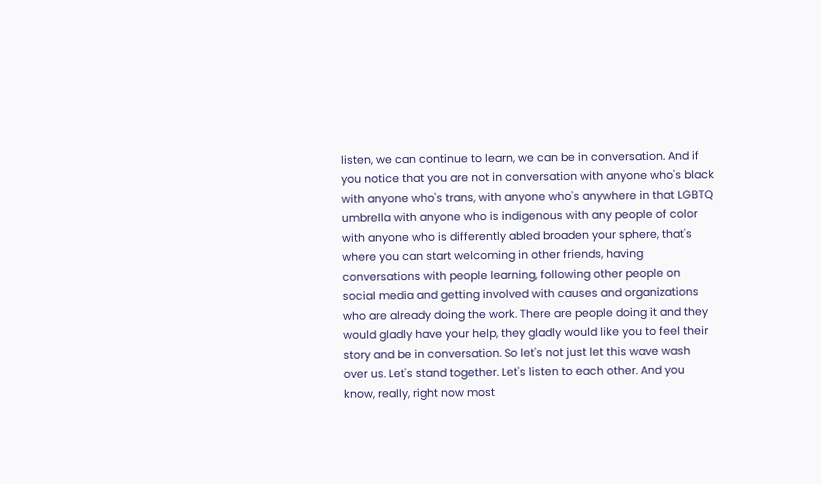listen, we can continue to learn, we can be in conversation. And if you notice that you are not in conversation with anyone who's black with anyone who's trans, with anyone who's anywhere in that LGBTQ umbrella with anyone who is indigenous with any people of color with anyone who is differently abled broaden your sphere, that's where you can start welcoming in other friends, having conversations with people learning, following other people on social media and getting involved with causes and organizations who are already doing the work. There are people doing it and they would gladly have your help, they gladly would like you to feel their story and be in conversation. So let's not just let this wave wash over us. Let's stand together. Let's listen to each other. And you know, really, right now most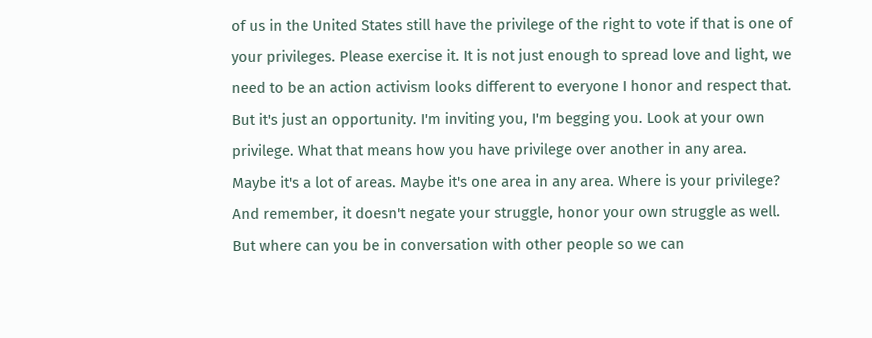of us in the United States still have the privilege of the right to vote if that is one of your privileges. Please exercise it. It is not just enough to spread love and light, we need to be an action activism looks different to everyone I honor and respect that. But it's just an opportunity. I'm inviting you, I'm begging you. Look at your own privilege. What that means how you have privilege over another in any area. Maybe it's a lot of areas. Maybe it's one area in any area. Where is your privilege? And remember, it doesn't negate your struggle, honor your own struggle as well. But where can you be in conversation with other people so we can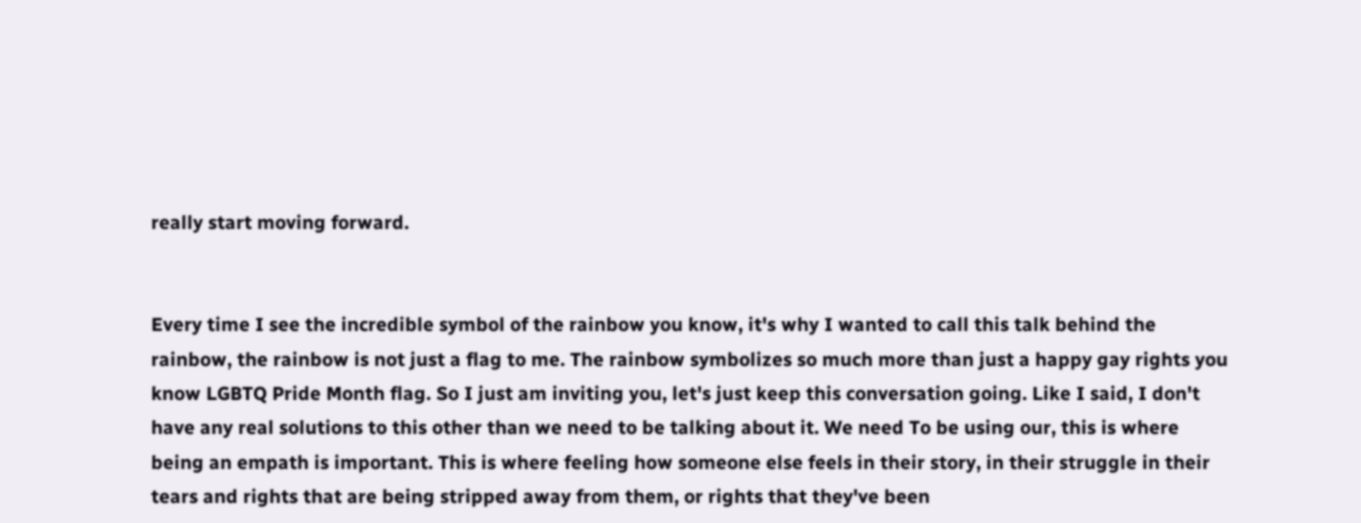really start moving forward.


Every time I see the incredible symbol of the rainbow you know, it's why I wanted to call this talk behind the rainbow, the rainbow is not just a flag to me. The rainbow symbolizes so much more than just a happy gay rights you know LGBTQ Pride Month flag. So I just am inviting you, let's just keep this conversation going. Like I said, I don't have any real solutions to this other than we need to be talking about it. We need To be using our, this is where being an empath is important. This is where feeling how someone else feels in their story, in their struggle in their tears and rights that are being stripped away from them, or rights that they've been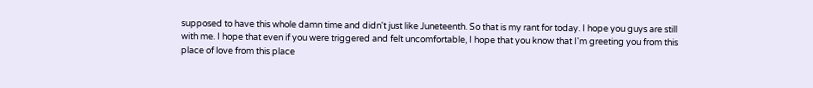supposed to have this whole damn time and didn't just like Juneteenth. So that is my rant for today. I hope you guys are still with me. I hope that even if you were triggered and felt uncomfortable, I hope that you know that I'm greeting you from this place of love from this place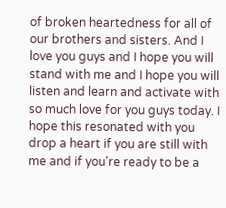of broken heartedness for all of our brothers and sisters. And I love you guys and I hope you will stand with me and I hope you will listen and learn and activate with so much love for you guys today. I hope this resonated with you drop a heart if you are still with me and if you're ready to be a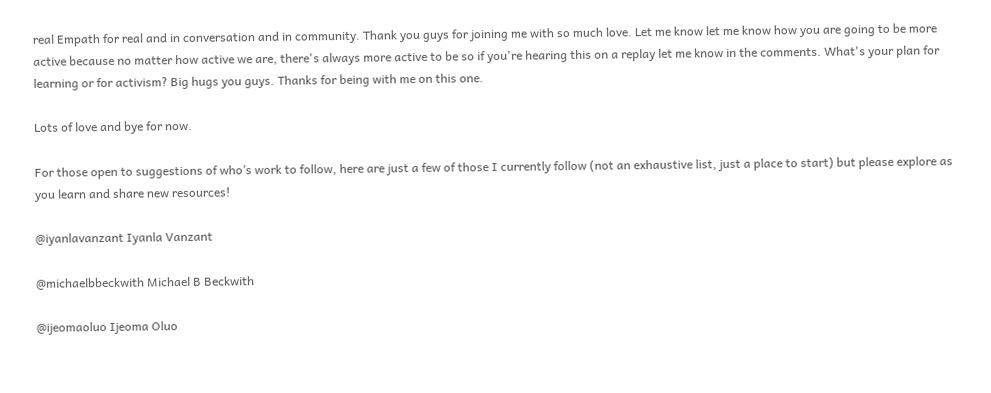real Empath for real and in conversation and in community. Thank you guys for joining me with so much love. Let me know let me know how you are going to be more active because no matter how active we are, there's always more active to be so if you're hearing this on a replay let me know in the comments. What's your plan for learning or for activism? Big hugs you guys. Thanks for being with me on this one.

Lots of love and bye for now.

For those open to suggestions of who’s work to follow, here are just a few of those I currently follow (not an exhaustive list, just a place to start) but please explore as you learn and share new resources!

@iyanlavanzant Iyanla Vanzant

@michaelbbeckwith Michael B Beckwith

@ijeomaoluo Ijeoma Oluo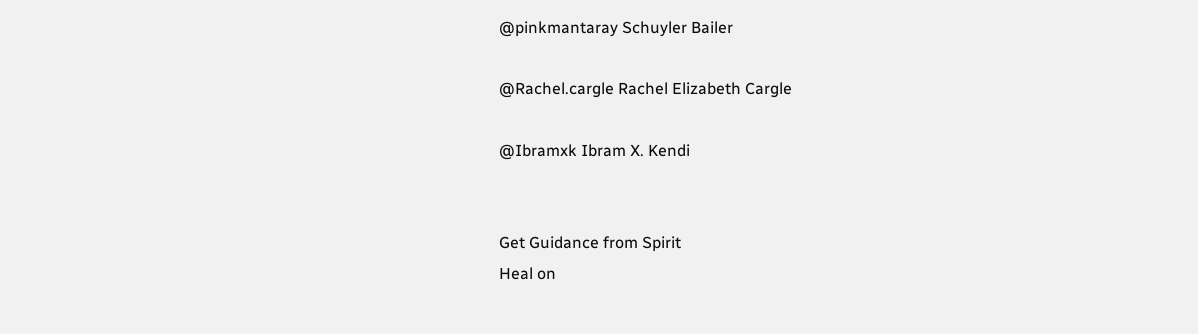@pinkmantaray Schuyler Bailer

@Rachel.cargle Rachel Elizabeth Cargle

@Ibramxk Ibram X. Kendi


Get Guidance from Spirit
Heal on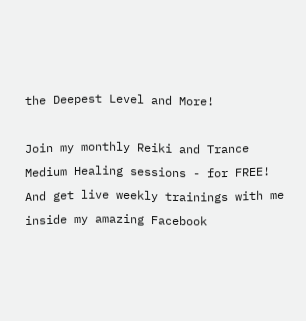the Deepest Level and More!

Join my monthly Reiki and Trance Medium Healing sessions - for FREE! And get live weekly trainings with me inside my amazing Facebook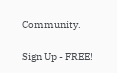Community.

Sign Up - FREE!